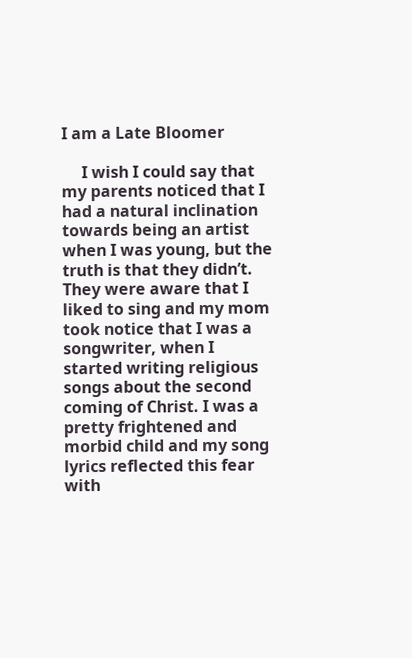I am a Late Bloomer

     I wish I could say that my parents noticed that I had a natural inclination towards being an artist when I was young, but the truth is that they didn’t. They were aware that I liked to sing and my mom took notice that I was a songwriter, when I started writing religious songs about the second coming of Christ. I was a pretty frightened and morbid child and my song lyrics reflected this fear with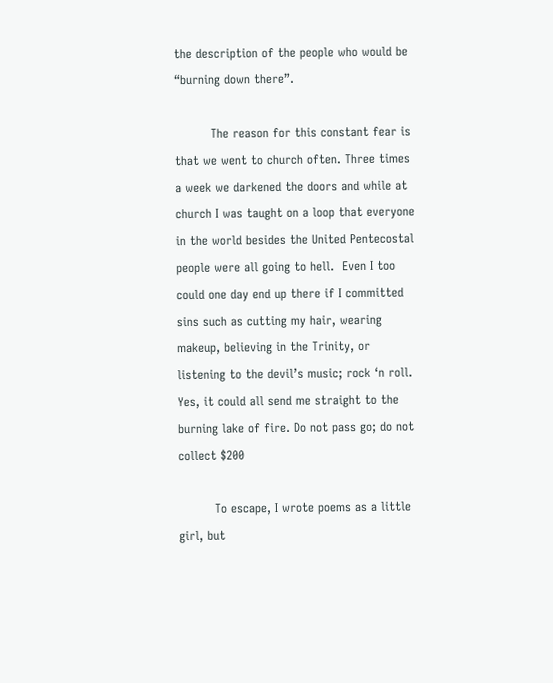the description of the people who would be “burning down there”.

         The reason for this constant fear is that we went to church often. Three times a week we darkened the doors and while at church I was taught on a loop that everyone in the world besides the United Pentecostal people were all going to hell.  Even I too could one day end up there if I committed sins such as cutting my hair, wearing makeup, believing in the Trinity, or listening to the devil’s music; rock ‘n roll. Yes, it could all send me straight to the burning lake of fire. Do not pass go; do not collect $200

         To escape, I wrote poems as a little girl, but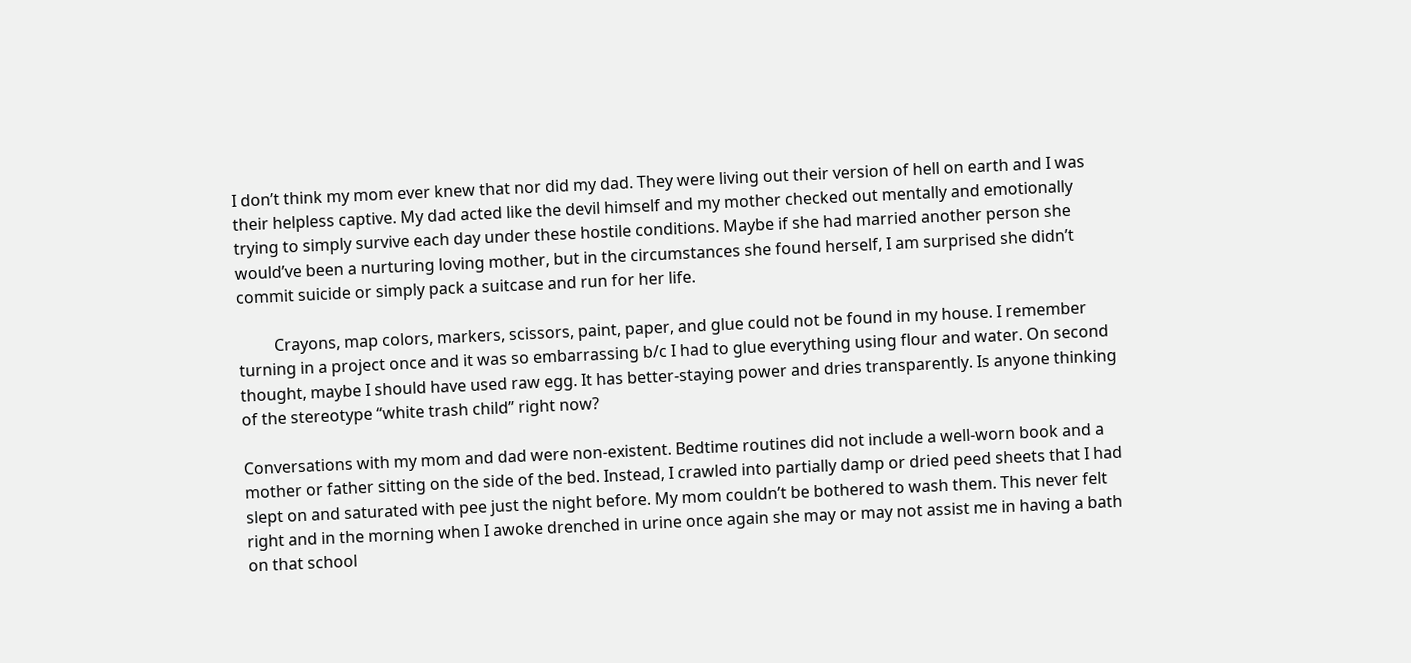I don’t think my mom ever knew that nor did my dad. They were living out their version of hell on earth and I was their helpless captive. My dad acted like the devil himself and my mother checked out mentally and emotionally trying to simply survive each day under these hostile conditions. Maybe if she had married another person she would’ve been a nurturing loving mother, but in the circumstances she found herself, I am surprised she didn’t commit suicide or simply pack a suitcase and run for her life.

         Crayons, map colors, markers, scissors, paint, paper, and glue could not be found in my house. I remember turning in a project once and it was so embarrassing b/c I had to glue everything using flour and water. On second thought, maybe I should have used raw egg. It has better-staying power and dries transparently. Is anyone thinking of the stereotype “white trash child” right now?

Conversations with my mom and dad were non-existent. Bedtime routines did not include a well-worn book and a mother or father sitting on the side of the bed. Instead, I crawled into partially damp or dried peed sheets that I had slept on and saturated with pee just the night before. My mom couldn’t be bothered to wash them. This never felt right and in the morning when I awoke drenched in urine once again she may or may not assist me in having a bath on that school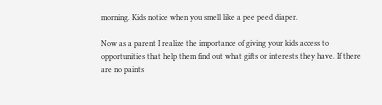morning. Kids notice when you smell like a pee peed diaper.

Now as a parent I realize the importance of giving your kids access to opportunities that help them find out what gifts or interests they have. If there are no paints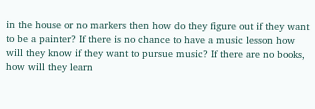in the house or no markers then how do they figure out if they want to be a painter? If there is no chance to have a music lesson how will they know if they want to pursue music? If there are no books, how will they learn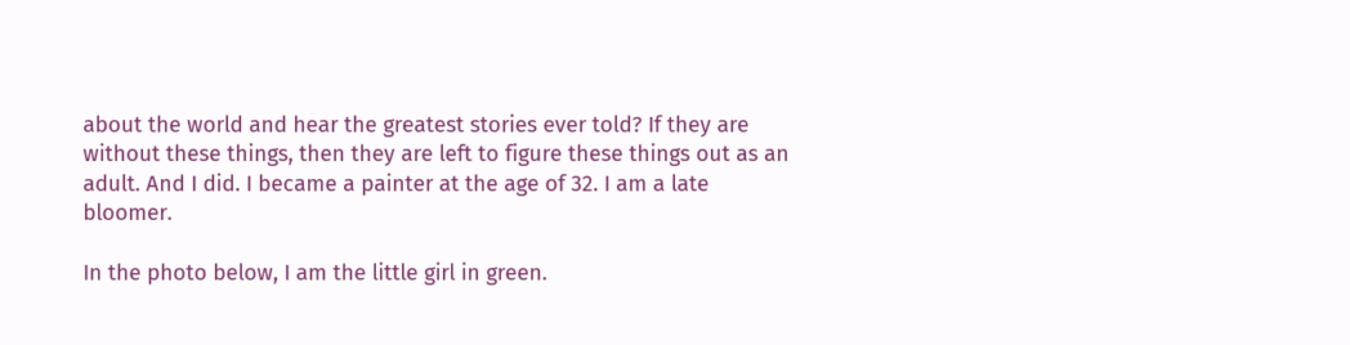about the world and hear the greatest stories ever told? If they are without these things, then they are left to figure these things out as an adult. And I did. I became a painter at the age of 32. I am a late bloomer.

In the photo below, I am the little girl in green.